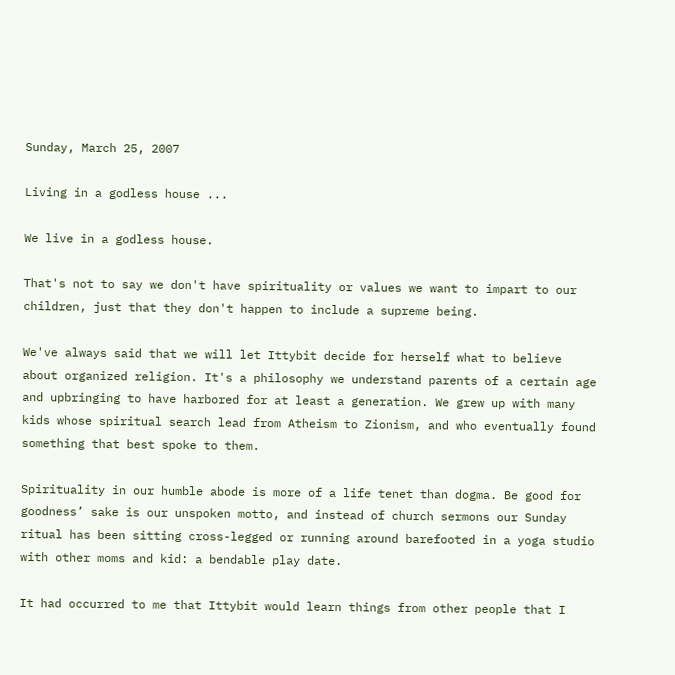Sunday, March 25, 2007

Living in a godless house ...

We live in a godless house.

That's not to say we don't have spirituality or values we want to impart to our children, just that they don't happen to include a supreme being.

We've always said that we will let Ittybit decide for herself what to believe about organized religion. It's a philosophy we understand parents of a certain age and upbringing to have harbored for at least a generation. We grew up with many kids whose spiritual search lead from Atheism to Zionism, and who eventually found something that best spoke to them.

Spirituality in our humble abode is more of a life tenet than dogma. Be good for goodness’ sake is our unspoken motto, and instead of church sermons our Sunday ritual has been sitting cross-legged or running around barefooted in a yoga studio with other moms and kid: a bendable play date.

It had occurred to me that Ittybit would learn things from other people that I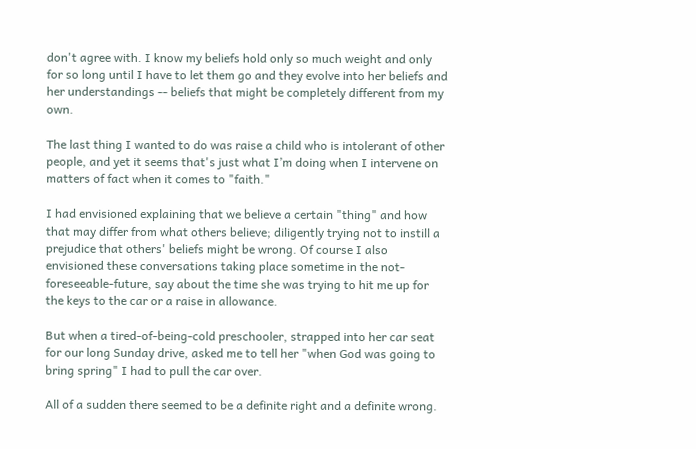don't agree with. I know my beliefs hold only so much weight and only for so long until I have to let them go and they evolve into her beliefs and her understandings -- beliefs that might be completely different from my own.

The last thing I wanted to do was raise a child who is intolerant of other people, and yet it seems that's just what I’m doing when I intervene on matters of fact when it comes to "faith."

I had envisioned explaining that we believe a certain "thing" and how that may differ from what others believe; diligently trying not to instill a prejudice that others' beliefs might be wrong. Of course I also envisioned these conversations taking place sometime in the not-foreseeable-future, say about the time she was trying to hit me up for the keys to the car or a raise in allowance.

But when a tired-of-being-cold preschooler, strapped into her car seat for our long Sunday drive, asked me to tell her "when God was going to bring spring" I had to pull the car over.

All of a sudden there seemed to be a definite right and a definite wrong.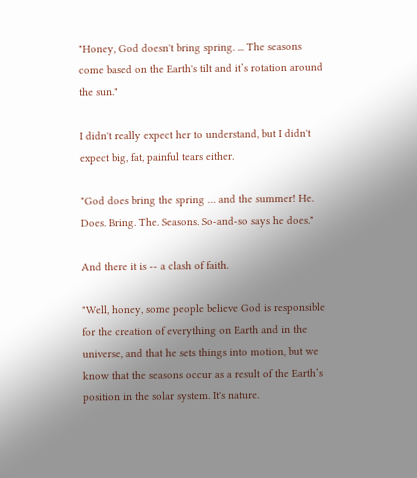"Honey, God doesn't bring spring. ... The seasons come based on the Earth's tilt and it’s rotation around the sun."

I didn't really expect her to understand, but I didn't expect big, fat, painful tears either.

"God does bring the spring … and the summer! He. Does. Bring. The. Seasons. So-and-so says he does."

And there it is -- a clash of faith.

"Well, honey, some people believe God is responsible for the creation of everything on Earth and in the universe, and that he sets things into motion, but we know that the seasons occur as a result of the Earth’s position in the solar system. It's nature.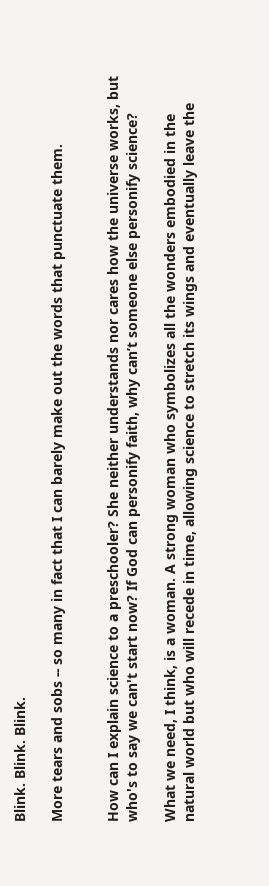Blink. Blink. Blink.

More tears and sobs -- so many in fact that I can barely make out the words that punctuate them.


How can I explain science to a preschooler? She neither understands nor cares how the universe works, but who's to say we can't start now? If God can personify faith, why can’t someone else personify science?

What we need, I think, is a woman. A strong woman who symbolizes all the wonders embodied in the natural world but who will recede in time, allowing science to stretch its wings and eventually leave the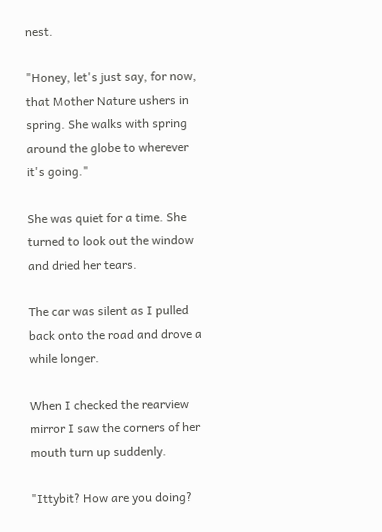nest.

"Honey, let's just say, for now, that Mother Nature ushers in spring. She walks with spring around the globe to wherever it's going."

She was quiet for a time. She turned to look out the window and dried her tears.

The car was silent as I pulled back onto the road and drove a while longer.

When I checked the rearview mirror I saw the corners of her mouth turn up suddenly.

"Ittybit? How are you doing?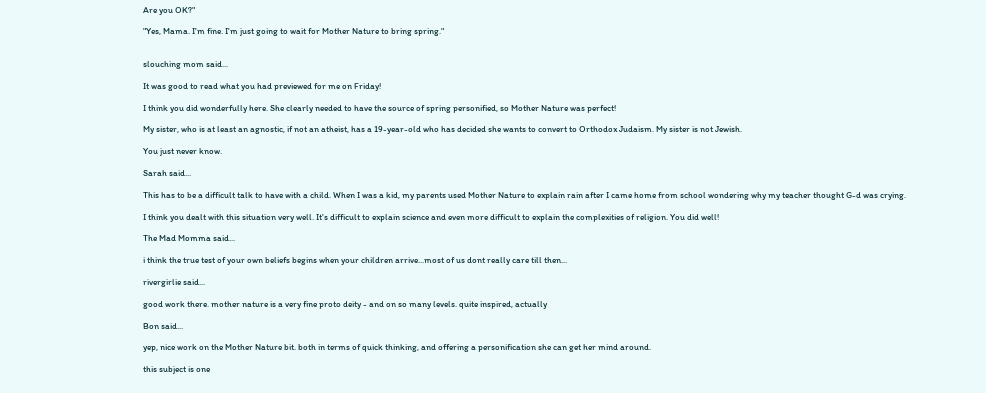Are you OK?"

"Yes, Mama. I'm fine. I'm just going to wait for Mother Nature to bring spring."


slouching mom said...

It was good to read what you had previewed for me on Friday!

I think you did wonderfully here. She clearly needed to have the source of spring personified, so Mother Nature was perfect!

My sister, who is at least an agnostic, if not an atheist, has a 19-year-old who has decided she wants to convert to Orthodox Judaism. My sister is not Jewish.

You just never know.

Sarah said...

This has to be a difficult talk to have with a child. When I was a kid, my parents used Mother Nature to explain rain after I came home from school wondering why my teacher thought G-d was crying.

I think you dealt with this situation very well. It's difficult to explain science and even more difficult to explain the complexities of religion. You did well!

The Mad Momma said...

i think the true test of your own beliefs begins when your children arrive...most of us dont really care till then...

rivergirlie said...

good work there. mother nature is a very fine proto deity - and on so many levels. quite inspired, actually

Bon said...

yep, nice work on the Mother Nature bit. both in terms of quick thinking, and offering a personification she can get her mind around.

this subject is one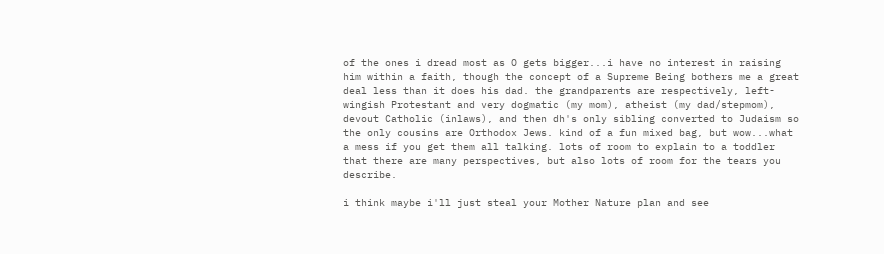of the ones i dread most as O gets bigger...i have no interest in raising him within a faith, though the concept of a Supreme Being bothers me a great deal less than it does his dad. the grandparents are respectively, left-wingish Protestant and very dogmatic (my mom), atheist (my dad/stepmom), devout Catholic (inlaws), and then dh's only sibling converted to Judaism so the only cousins are Orthodox Jews. kind of a fun mixed bag, but wow...what a mess if you get them all talking. lots of room to explain to a toddler that there are many perspectives, but also lots of room for the tears you describe.

i think maybe i'll just steal your Mother Nature plan and see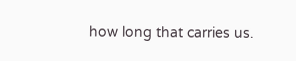how long that carries us.